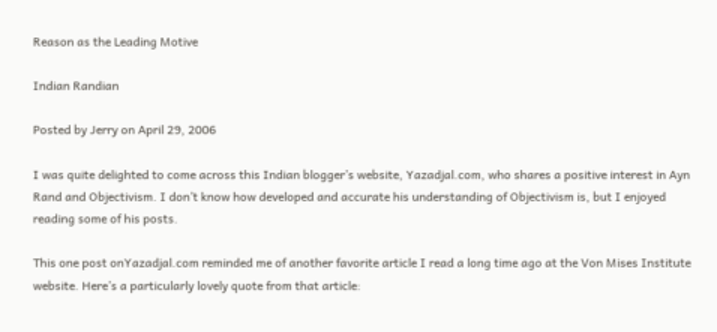Reason as the Leading Motive

Indian Randian

Posted by Jerry on April 29, 2006

I was quite delighted to come across this Indian blogger’s website, Yazadjal.com, who shares a positive interest in Ayn Rand and Objectivism. I don’t know how developed and accurate his understanding of Objectivism is, but I enjoyed reading some of his posts.

This one post onYazadjal.com reminded me of another favorite article I read a long time ago at the Von Mises Institute website. Here’s a particularly lovely quote from that article: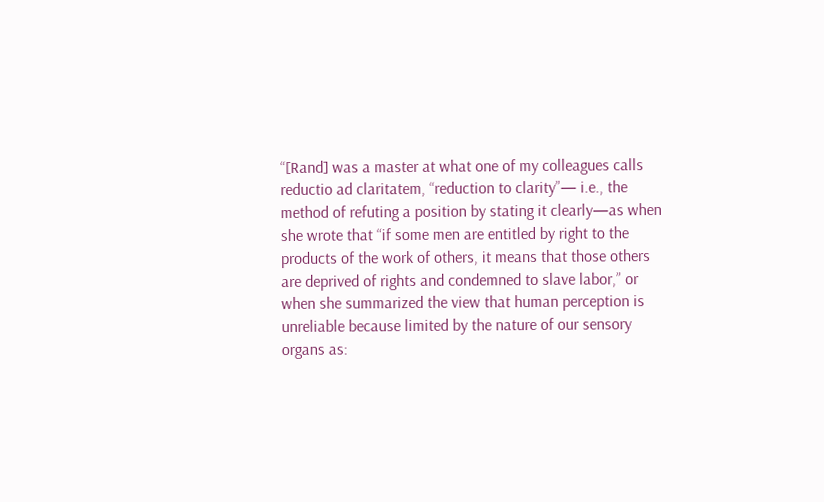“[Rand] was a master at what one of my colleagues calls reductio ad claritatem, “reduction to clarity”— i.e., the method of refuting a position by stating it clearly—as when she wrote that “if some men are entitled by right to the products of the work of others, it means that those others are deprived of rights and condemned to slave labor,” or when she summarized the view that human perception is unreliable because limited by the nature of our sensory organs as: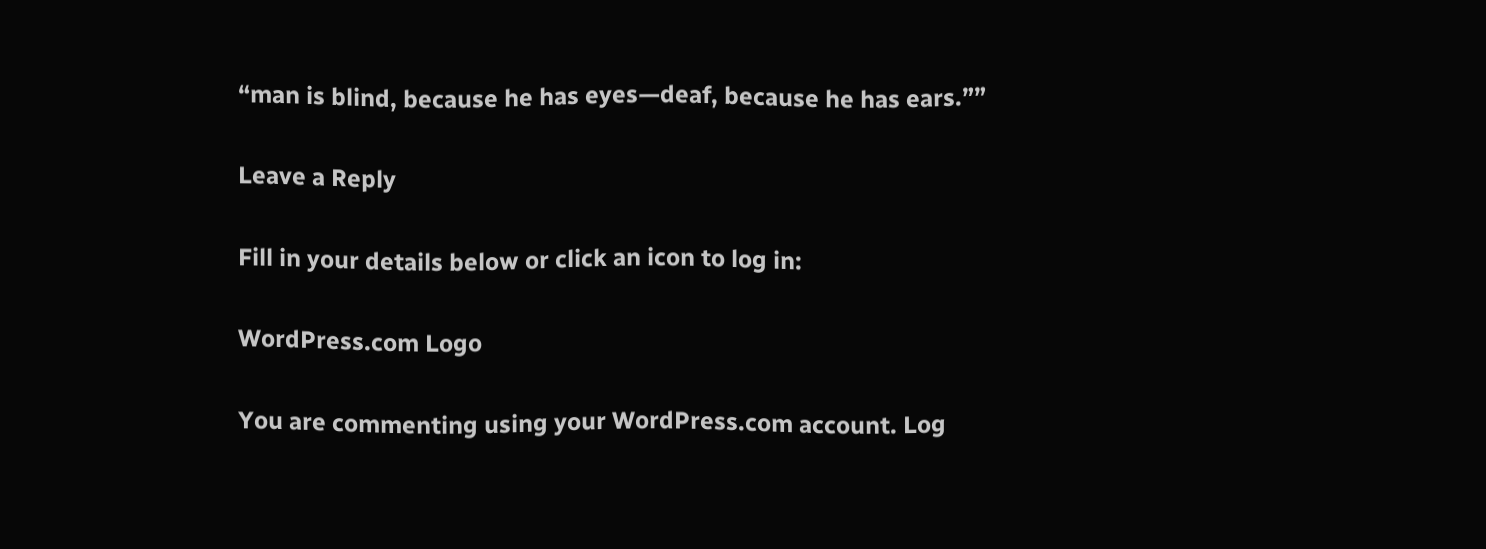“man is blind, because he has eyes—deaf, because he has ears.””

Leave a Reply

Fill in your details below or click an icon to log in:

WordPress.com Logo

You are commenting using your WordPress.com account. Log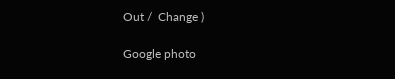Out /  Change )

Google photo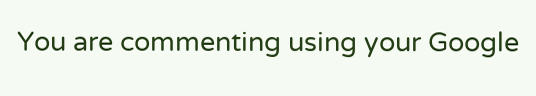You are commenting using your Google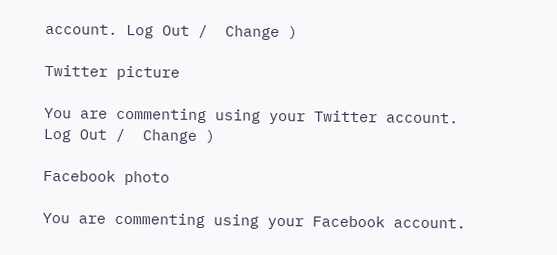account. Log Out /  Change )

Twitter picture

You are commenting using your Twitter account. Log Out /  Change )

Facebook photo

You are commenting using your Facebook account.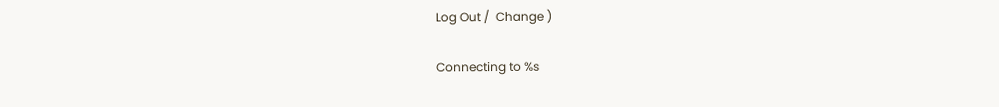Log Out /  Change )

Connecting to %s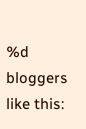%d bloggers like this: